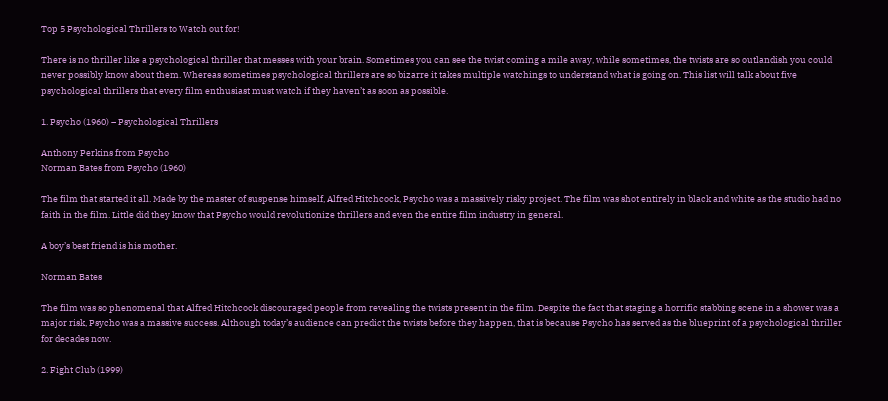Top 5 Psychological Thrillers to Watch out for!

There is no thriller like a psychological thriller that messes with your brain. Sometimes you can see the twist coming a mile away, while sometimes, the twists are so outlandish you could never possibly know about them. Whereas sometimes psychological thrillers are so bizarre it takes multiple watchings to understand what is going on. This list will talk about five psychological thrillers that every film enthusiast must watch if they haven’t as soon as possible.

1. Psycho (1960) – Psychological Thrillers

Anthony Perkins from Psycho
Norman Bates from Psycho (1960)

The film that started it all. Made by the master of suspense himself, Alfred Hitchcock, Psycho was a massively risky project. The film was shot entirely in black and white as the studio had no faith in the film. Little did they know that Psycho would revolutionize thrillers and even the entire film industry in general.

A boy’s best friend is his mother.

Norman Bates

The film was so phenomenal that Alfred Hitchcock discouraged people from revealing the twists present in the film. Despite the fact that staging a horrific stabbing scene in a shower was a major risk, Psycho was a massive success. Although today’s audience can predict the twists before they happen, that is because Psycho has served as the blueprint of a psychological thriller for decades now.

2. Fight Club (1999)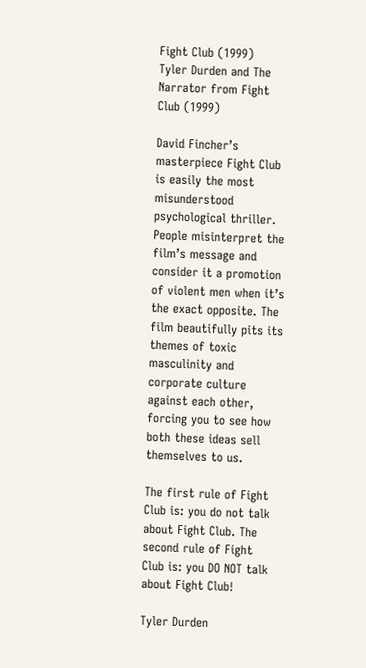Fight Club (1999)
Tyler Durden and The Narrator from Fight Club (1999)

David Fincher’s masterpiece Fight Club is easily the most misunderstood psychological thriller. People misinterpret the film’s message and consider it a promotion of violent men when it’s the exact opposite. The film beautifully pits its themes of toxic masculinity and corporate culture against each other, forcing you to see how both these ideas sell themselves to us.

The first rule of Fight Club is: you do not talk about Fight Club. The second rule of Fight Club is: you DO NOT talk about Fight Club!

Tyler Durden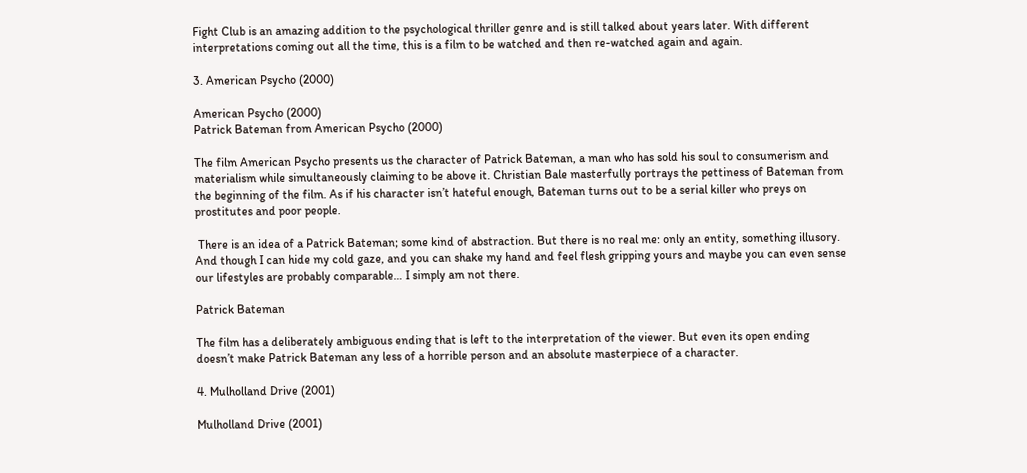Fight Club is an amazing addition to the psychological thriller genre and is still talked about years later. With different interpretations coming out all the time, this is a film to be watched and then re-watched again and again.

3. American Psycho (2000)

American Psycho (2000)
Patrick Bateman from American Psycho (2000)

The film American Psycho presents us the character of Patrick Bateman, a man who has sold his soul to consumerism and materialism while simultaneously claiming to be above it. Christian Bale masterfully portrays the pettiness of Bateman from the beginning of the film. As if his character isn’t hateful enough, Bateman turns out to be a serial killer who preys on prostitutes and poor people.

 There is an idea of a Patrick Bateman; some kind of abstraction. But there is no real me: only an entity, something illusory. And though I can hide my cold gaze, and you can shake my hand and feel flesh gripping yours and maybe you can even sense our lifestyles are probably comparable… I simply am not there.

Patrick Bateman

The film has a deliberately ambiguous ending that is left to the interpretation of the viewer. But even its open ending doesn’t make Patrick Bateman any less of a horrible person and an absolute masterpiece of a character.

4. Mulholland Drive (2001)

Mulholland Drive (2001)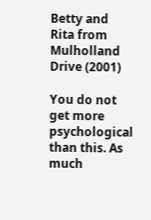Betty and Rita from Mulholland Drive (2001)

You do not get more psychological than this. As much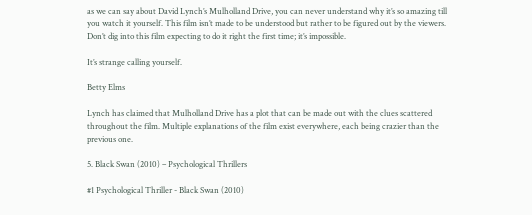as we can say about David Lynch’s Mulholland Drive, you can never understand why it’s so amazing till you watch it yourself. This film isn’t made to be understood but rather to be figured out by the viewers. Don’t dig into this film expecting to do it right the first time; it’s impossible.

It’s strange calling yourself.

Betty Elms

Lynch has claimed that Mulholland Drive has a plot that can be made out with the clues scattered throughout the film. Multiple explanations of the film exist everywhere, each being crazier than the previous one.

5. Black Swan (2010) – Psychological Thrillers

#1 Psychological Thriller - Black Swan (2010)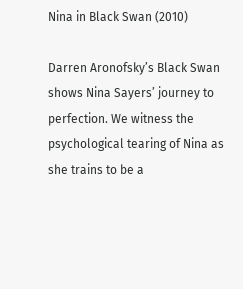Nina in Black Swan (2010)

Darren Aronofsky’s Black Swan shows Nina Sayers’ journey to perfection. We witness the psychological tearing of Nina as she trains to be a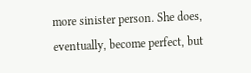more sinister person. She does, eventually, become perfect, but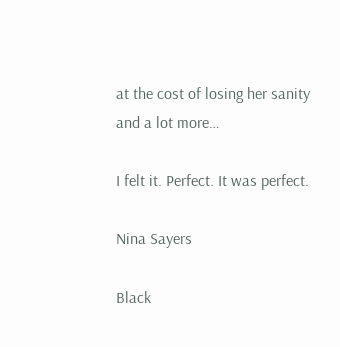at the cost of losing her sanity and a lot more…

I felt it. Perfect. It was perfect.

Nina Sayers

Black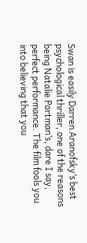Swan is easily Darren Aranofsky’s best psychological thriller, one of the reasons being Natalie Portman’s, dare I say, perfect performance. The film fools you into believing that you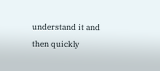understand it and then quickly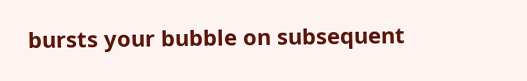bursts your bubble on subsequent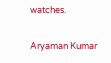watches.

Aryaman Kumar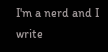I'm a nerd and I write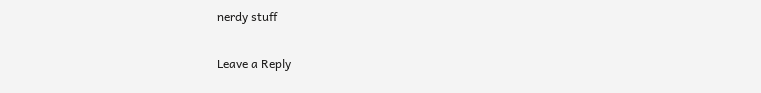nerdy stuff

Leave a Reply